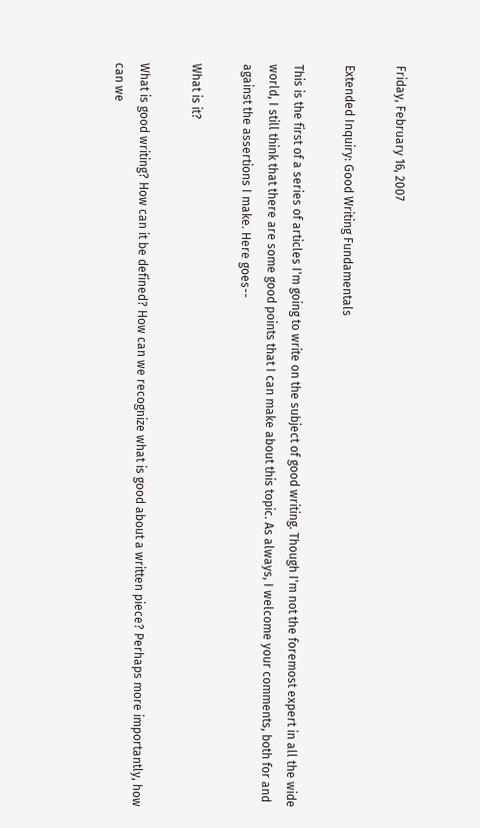Friday, February 16, 2007

Extended Inquiry: Good Writing Fundamentals

This is the first of a series of articles I'm going to write on the subject of good writing. Though I'm not the foremost expert in all the wide world, I still think that there are some good points that I can make about this topic. As always, I welcome your comments, both for and against the assertions I make. Here goes--

What is it?

What is good writing? How can it be defined? How can we recognize what is good about a written piece? Perhaps more importantly, how can we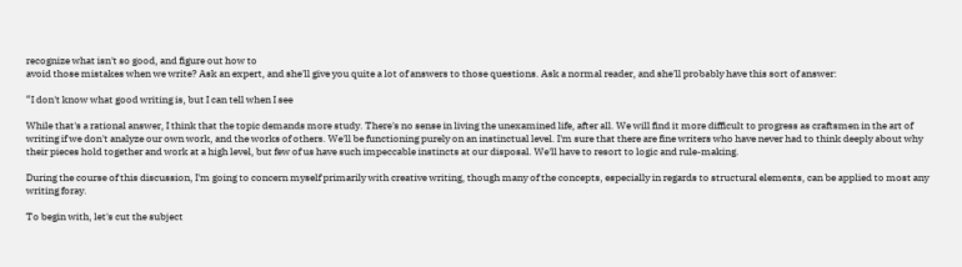recognize what isn't so good, and figure out how to
avoid those mistakes when we write? Ask an expert, and she'll give you quite a lot of answers to those questions. Ask a normal reader, and she'll probably have this sort of answer:

“I don't know what good writing is, but I can tell when I see

While that's a rational answer, I think that the topic demands more study. There's no sense in living the unexamined life, after all. We will find it more difficult to progress as craftsmen in the art of writing if we don't analyze our own work, and the works of others. We'll be functioning purely on an instinctual level. I'm sure that there are fine writers who have never had to think deeply about why their pieces hold together and work at a high level, but few of us have such impeccable instincts at our disposal. We'll have to resort to logic and rule-making.

During the course of this discussion, I'm going to concern myself primarily with creative writing, though many of the concepts, especially in regards to structural elements, can be applied to most any writing foray.

To begin with, let's cut the subject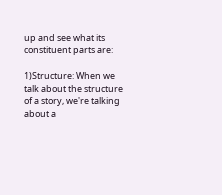up and see what its constituent parts are:

1)Structure: When we talk about the structure of a story, we're talking about a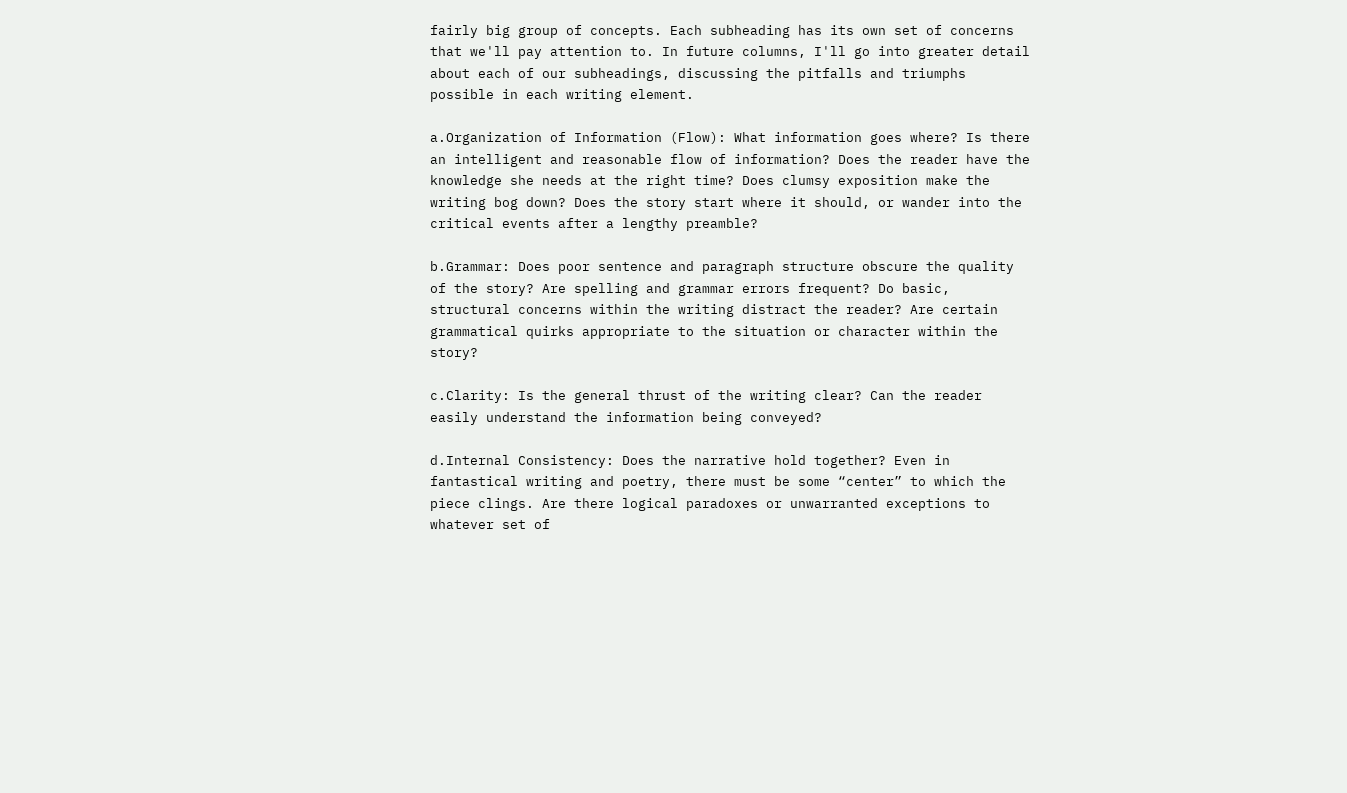fairly big group of concepts. Each subheading has its own set of concerns that we'll pay attention to. In future columns, I'll go into greater detail about each of our subheadings, discussing the pitfalls and triumphs possible in each writing element.

a.Organization of Information (Flow): What information goes where? Is there an intelligent and reasonable flow of information? Does the reader have the knowledge she needs at the right time? Does clumsy exposition make the writing bog down? Does the story start where it should, or wander into the critical events after a lengthy preamble?

b.Grammar: Does poor sentence and paragraph structure obscure the quality of the story? Are spelling and grammar errors frequent? Do basic, structural concerns within the writing distract the reader? Are certain grammatical quirks appropriate to the situation or character within the story?

c.Clarity: Is the general thrust of the writing clear? Can the reader easily understand the information being conveyed?

d.Internal Consistency: Does the narrative hold together? Even in fantastical writing and poetry, there must be some “center” to which the piece clings. Are there logical paradoxes or unwarranted exceptions to whatever set of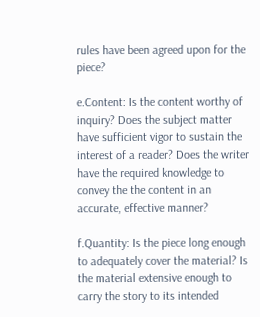rules have been agreed upon for the piece?

e.Content: Is the content worthy of inquiry? Does the subject matter have sufficient vigor to sustain the interest of a reader? Does the writer have the required knowledge to convey the the content in an accurate, effective manner?

f.Quantity: Is the piece long enough to adequately cover the material? Is the material extensive enough to carry the story to its intended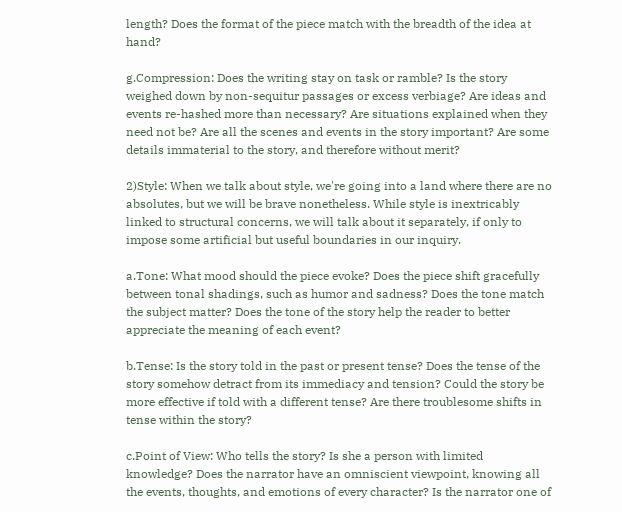length? Does the format of the piece match with the breadth of the idea at hand?

g.Compression: Does the writing stay on task or ramble? Is the story weighed down by non-sequitur passages or excess verbiage? Are ideas and events re-hashed more than necessary? Are situations explained when they need not be? Are all the scenes and events in the story important? Are some details immaterial to the story, and therefore without merit?

2)Style: When we talk about style, we're going into a land where there are no absolutes, but we will be brave nonetheless. While style is inextricably linked to structural concerns, we will talk about it separately, if only to impose some artificial but useful boundaries in our inquiry.

a.Tone: What mood should the piece evoke? Does the piece shift gracefully between tonal shadings, such as humor and sadness? Does the tone match the subject matter? Does the tone of the story help the reader to better appreciate the meaning of each event?

b.Tense: Is the story told in the past or present tense? Does the tense of the story somehow detract from its immediacy and tension? Could the story be more effective if told with a different tense? Are there troublesome shifts in tense within the story?

c.Point of View: Who tells the story? Is she a person with limited knowledge? Does the narrator have an omniscient viewpoint, knowing all the events, thoughts, and emotions of every character? Is the narrator one of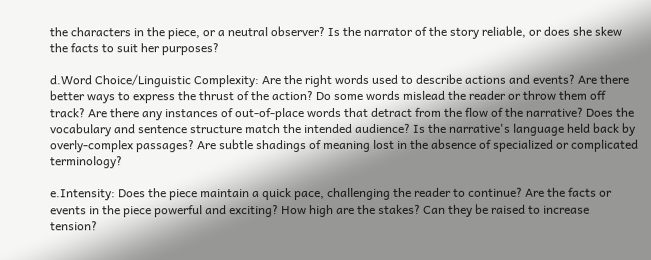the characters in the piece, or a neutral observer? Is the narrator of the story reliable, or does she skew the facts to suit her purposes?

d.Word Choice/Linguistic Complexity: Are the right words used to describe actions and events? Are there better ways to express the thrust of the action? Do some words mislead the reader or throw them off track? Are there any instances of out-of-place words that detract from the flow of the narrative? Does the vocabulary and sentence structure match the intended audience? Is the narrative's language held back by overly-complex passages? Are subtle shadings of meaning lost in the absence of specialized or complicated terminology?

e.Intensity: Does the piece maintain a quick pace, challenging the reader to continue? Are the facts or events in the piece powerful and exciting? How high are the stakes? Can they be raised to increase tension?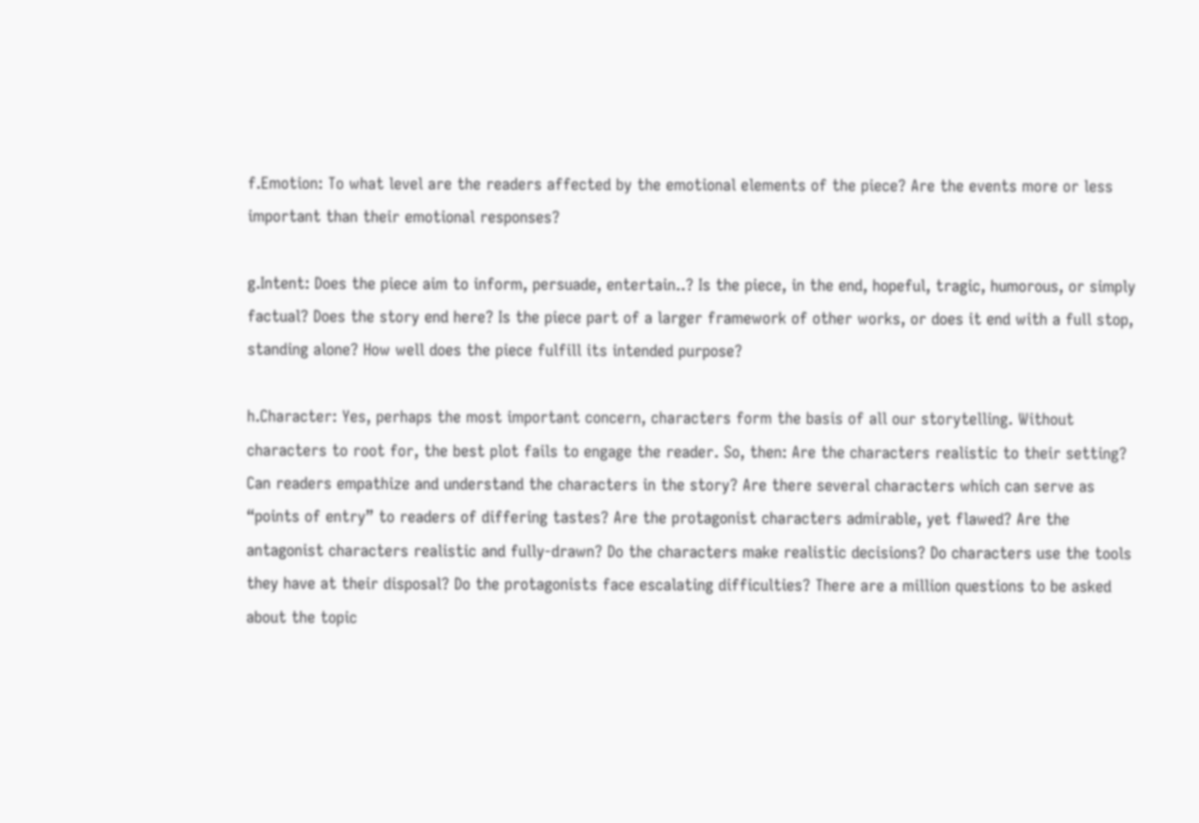f.Emotion: To what level are the readers affected by the emotional elements of the piece? Are the events more or less important than their emotional responses?

g.Intent: Does the piece aim to inform, persuade, entertain..? Is the piece, in the end, hopeful, tragic, humorous, or simply factual? Does the story end here? Is the piece part of a larger framework of other works, or does it end with a full stop, standing alone? How well does the piece fulfill its intended purpose?

h.Character: Yes, perhaps the most important concern, characters form the basis of all our storytelling. Without characters to root for, the best plot fails to engage the reader. So, then: Are the characters realistic to their setting? Can readers empathize and understand the characters in the story? Are there several characters which can serve as “points of entry” to readers of differing tastes? Are the protagonist characters admirable, yet flawed? Are the antagonist characters realistic and fully-drawn? Do the characters make realistic decisions? Do characters use the tools they have at their disposal? Do the protagonists face escalating difficulties? There are a million questions to be asked about the topic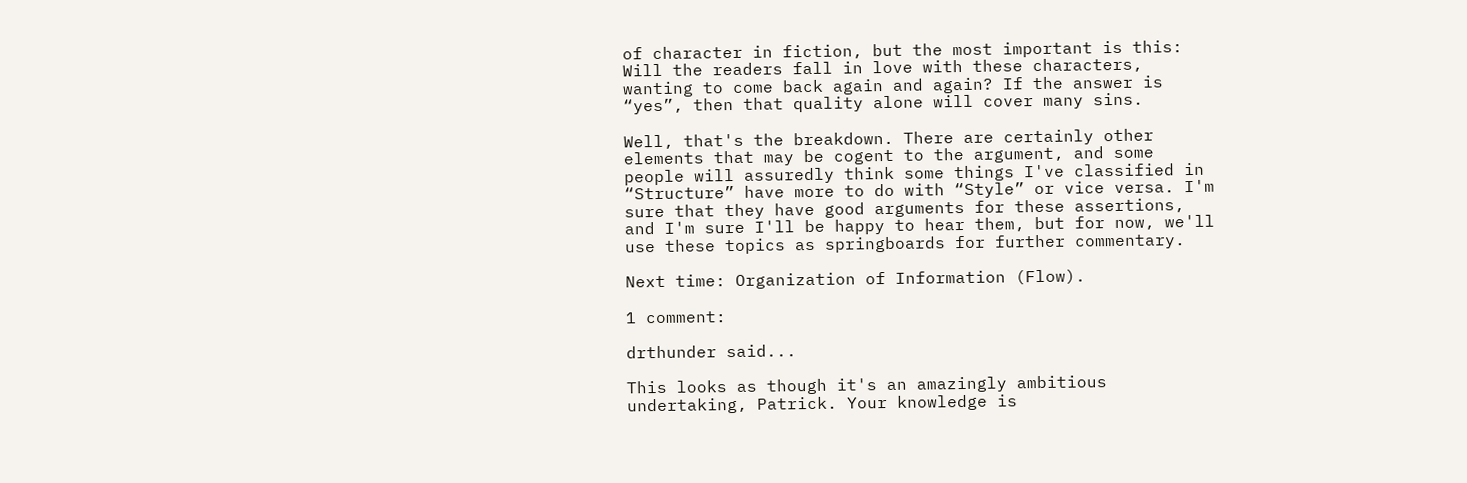of character in fiction, but the most important is this: Will the readers fall in love with these characters, wanting to come back again and again? If the answer is “yes”, then that quality alone will cover many sins.

Well, that's the breakdown. There are certainly other elements that may be cogent to the argument, and some people will assuredly think some things I've classified in “Structure” have more to do with “Style” or vice versa. I'm sure that they have good arguments for these assertions, and I'm sure I'll be happy to hear them, but for now, we'll use these topics as springboards for further commentary.

Next time: Organization of Information (Flow).

1 comment:

drthunder said...

This looks as though it's an amazingly ambitious undertaking, Patrick. Your knowledge is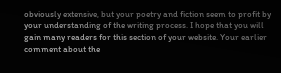obviously extensive, but your poetry and fiction seem to profit by your understanding of the writing process. I hope that you will gain many readers for this section of your website. Your earlier comment about the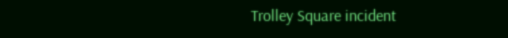Trolley Square incident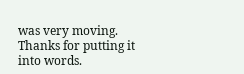was very moving. Thanks for putting it into words.